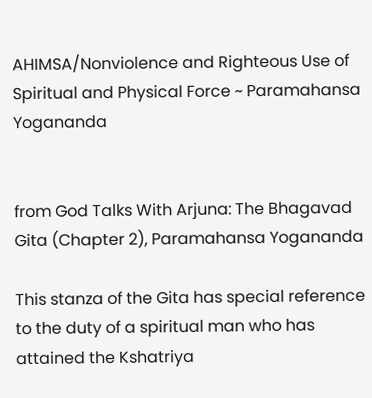AHIMSA/Nonviolence and Righteous Use of Spiritual and Physical Force ~ Paramahansa Yogananda


from God Talks With Arjuna: The Bhagavad Gita (Chapter 2), Paramahansa Yogananda

This stanza of the Gita has special reference to the duty of a spiritual man who has attained the Kshatriya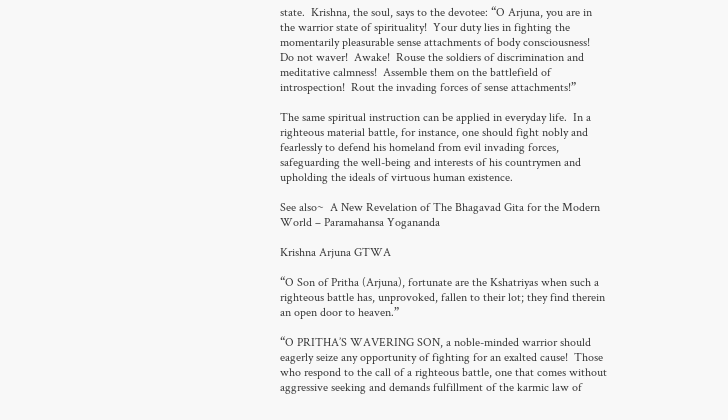state.  Krishna, the soul, says to the devotee: “O Arjuna, you are in the warrior state of spirituality!  Your duty lies in fighting the momentarily pleasurable sense attachments of body consciousness!  Do not waver!  Awake!  Rouse the soldiers of discrimination and meditative calmness!  Assemble them on the battlefield of introspection!  Rout the invading forces of sense attachments!”

The same spiritual instruction can be applied in everyday life.  In a righteous material battle, for instance, one should fight nobly and fearlessly to defend his homeland from evil invading forces, safeguarding the well-being and interests of his countrymen and upholding the ideals of virtuous human existence.

See also~  A New Revelation of The Bhagavad Gita for the Modern World – Paramahansa Yogananda

Krishna Arjuna GTWA

“O Son of Pritha (Arjuna), fortunate are the Kshatriyas when such a righteous battle has, unprovoked, fallen to their lot; they find therein an open door to heaven.”

“O PRITHA’S WAVERING SON, a noble-minded warrior should eagerly seize any opportunity of fighting for an exalted cause!  Those who respond to the call of a righteous battle, one that comes without aggressive seeking and demands fulfillment of the karmic law of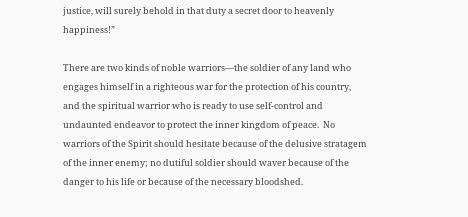justice, will surely behold in that duty a secret door to heavenly happiness!”

There are two kinds of noble warriors—the soldier of any land who engages himself in a righteous war for the protection of his country, and the spiritual warrior who is ready to use self-control and undaunted endeavor to protect the inner kingdom of peace.  No warriors of the Spirit should hesitate because of the delusive stratagem of the inner enemy; no dutiful soldier should waver because of the danger to his life or because of the necessary bloodshed.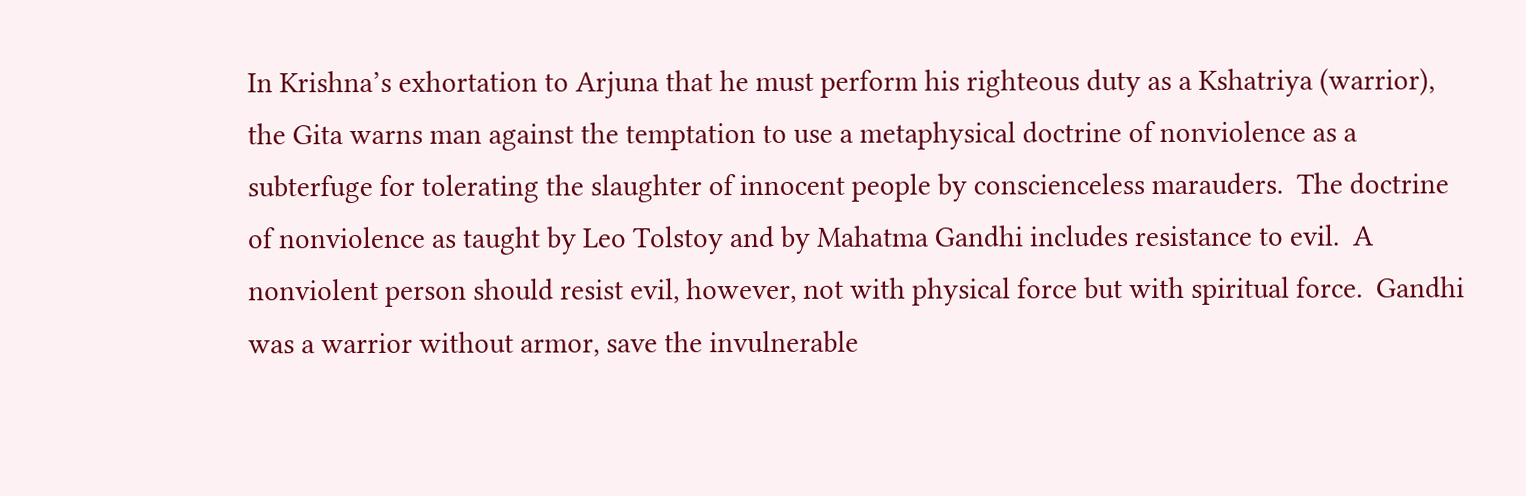In Krishna’s exhortation to Arjuna that he must perform his righteous duty as a Kshatriya (warrior), the Gita warns man against the temptation to use a metaphysical doctrine of nonviolence as a subterfuge for tolerating the slaughter of innocent people by conscienceless marauders.  The doctrine of nonviolence as taught by Leo Tolstoy and by Mahatma Gandhi includes resistance to evil.  A nonviolent person should resist evil, however, not with physical force but with spiritual force.  Gandhi was a warrior without armor, save the invulnerable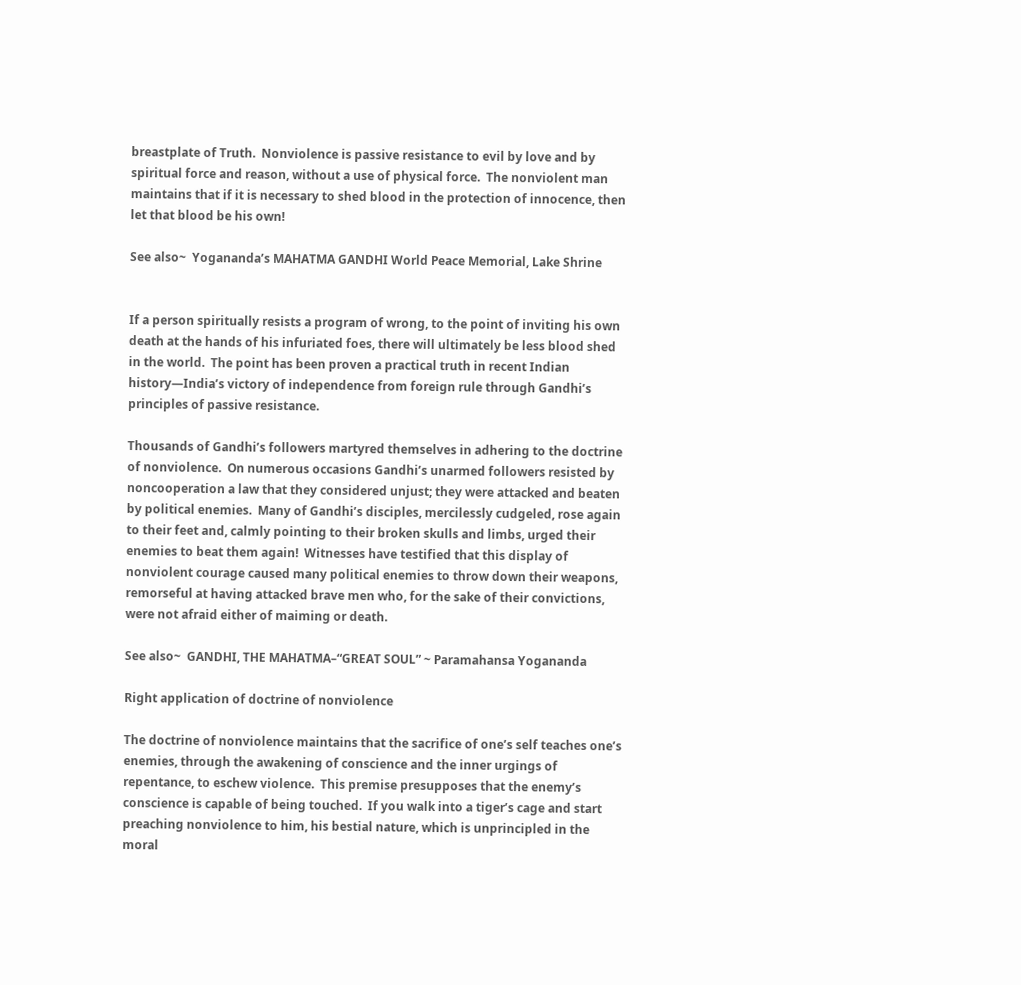breastplate of Truth.  Nonviolence is passive resistance to evil by love and by spiritual force and reason, without a use of physical force.  The nonviolent man maintains that if it is necessary to shed blood in the protection of innocence, then let that blood be his own!

See also~  Yogananda’s MAHATMA GANDHI World Peace Memorial, Lake Shrine


If a person spiritually resists a program of wrong, to the point of inviting his own death at the hands of his infuriated foes, there will ultimately be less blood shed in the world.  The point has been proven a practical truth in recent Indian history—India’s victory of independence from foreign rule through Gandhi’s principles of passive resistance.

Thousands of Gandhi’s followers martyred themselves in adhering to the doctrine of nonviolence.  On numerous occasions Gandhi’s unarmed followers resisted by noncooperation a law that they considered unjust; they were attacked and beaten by political enemies.  Many of Gandhi’s disciples, mercilessly cudgeled, rose again to their feet and, calmly pointing to their broken skulls and limbs, urged their enemies to beat them again!  Witnesses have testified that this display of nonviolent courage caused many political enemies to throw down their weapons, remorseful at having attacked brave men who, for the sake of their convictions, were not afraid either of maiming or death.

See also~  GANDHI, THE MAHATMA–“GREAT SOUL” ~ Paramahansa Yogananda

Right application of doctrine of nonviolence

The doctrine of nonviolence maintains that the sacrifice of one’s self teaches one’s enemies, through the awakening of conscience and the inner urgings of repentance, to eschew violence.  This premise presupposes that the enemy’s conscience is capable of being touched.  If you walk into a tiger’s cage and start preaching nonviolence to him, his bestial nature, which is unprincipled in the moral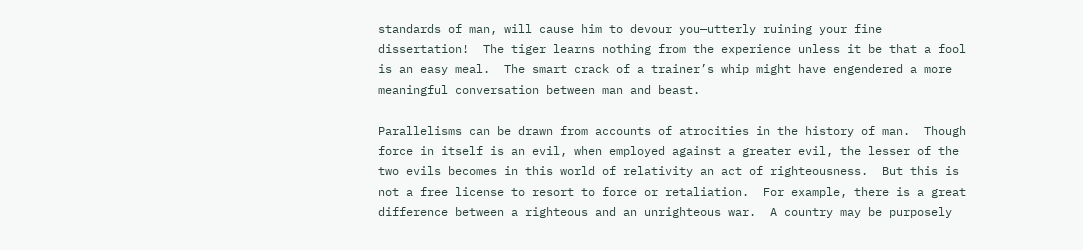standards of man, will cause him to devour you—utterly ruining your fine dissertation!  The tiger learns nothing from the experience unless it be that a fool is an easy meal.  The smart crack of a trainer’s whip might have engendered a more meaningful conversation between man and beast.

Parallelisms can be drawn from accounts of atrocities in the history of man.  Though force in itself is an evil, when employed against a greater evil, the lesser of the two evils becomes in this world of relativity an act of righteousness.  But this is not a free license to resort to force or retaliation.  For example, there is a great difference between a righteous and an unrighteous war.  A country may be purposely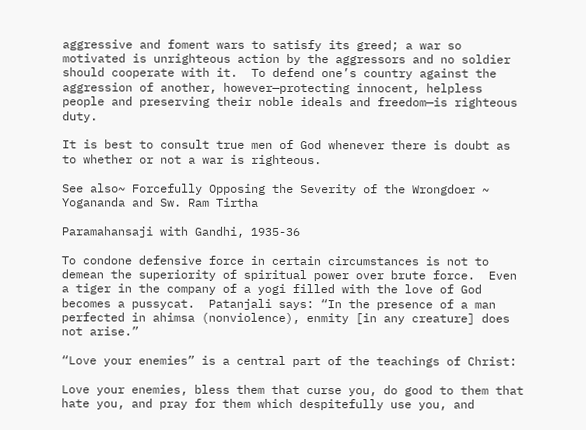aggressive and foment wars to satisfy its greed; a war so motivated is unrighteous action by the aggressors and no soldier should cooperate with it.  To defend one’s country against the aggression of another, however—protecting innocent, helpless people and preserving their noble ideals and freedom—is righteous duty.

It is best to consult true men of God whenever there is doubt as to whether or not a war is righteous.

See also~ Forcefully Opposing the Severity of the Wrongdoer ~ Yogananda and Sw. Ram Tirtha

Paramahansaji with Gandhi, 1935-36

To condone defensive force in certain circumstances is not to demean the superiority of spiritual power over brute force.  Even a tiger in the company of a yogi filled with the love of God becomes a pussycat.  Patanjali says: “In the presence of a man perfected in ahimsa (nonviolence), enmity [in any creature] does not arise.”

“Love your enemies” is a central part of the teachings of Christ:

Love your enemies, bless them that curse you, do good to them that hate you, and pray for them which despitefully use you, and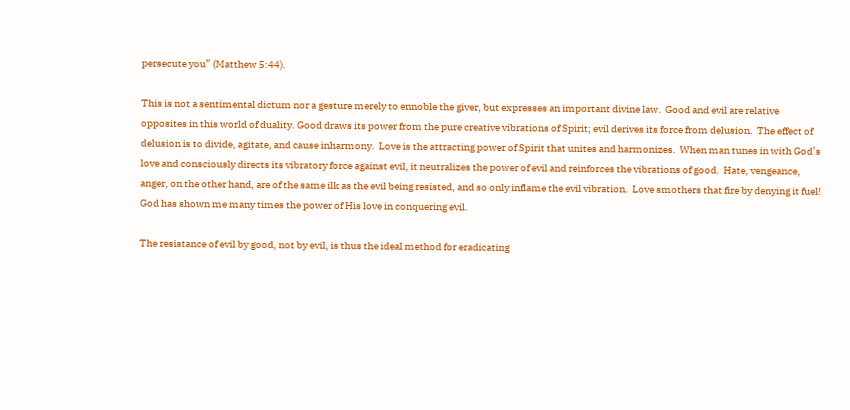persecute you” (Matthew 5:44).

This is not a sentimental dictum nor a gesture merely to ennoble the giver, but expresses an important divine law.  Good and evil are relative opposites in this world of duality. Good draws its power from the pure creative vibrations of Spirit; evil derives its force from delusion.  The effect of delusion is to divide, agitate, and cause inharmony.  Love is the attracting power of Spirit that unites and harmonizes.  When man tunes in with God’s love and consciously directs its vibratory force against evil, it neutralizes the power of evil and reinforces the vibrations of good.  Hate, vengeance, anger, on the other hand, are of the same ilk as the evil being resisted, and so only inflame the evil vibration.  Love smothers that fire by denying it fuel!  God has shown me many times the power of His love in conquering evil.

The resistance of evil by good, not by evil, is thus the ideal method for eradicating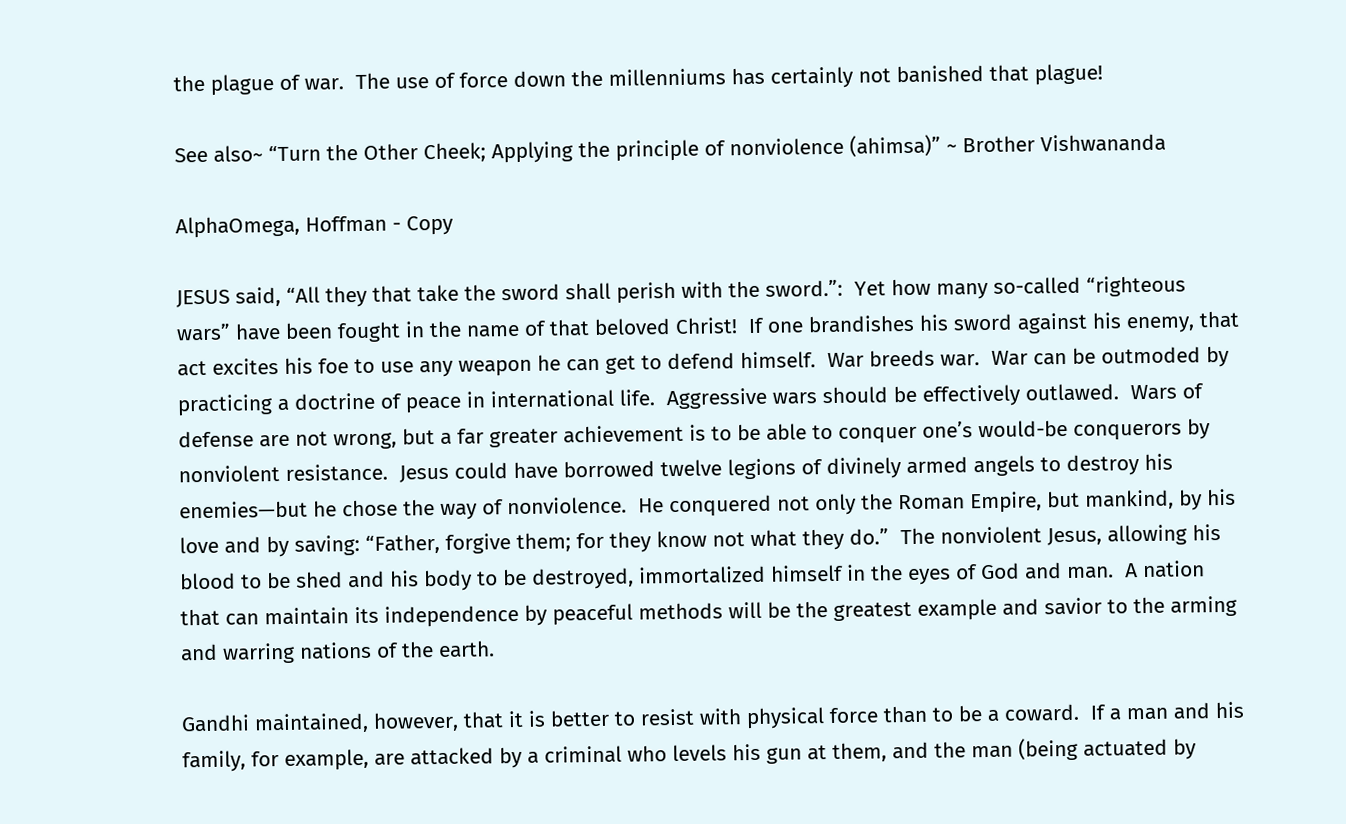the plague of war.  The use of force down the millenniums has certainly not banished that plague!

See also~ “Turn the Other Cheek; Applying the principle of nonviolence (ahimsa)” ~ Brother Vishwananda

AlphaOmega, Hoffman - Copy

JESUS said, “All they that take the sword shall perish with the sword.”:  Yet how many so-called “righteous wars” have been fought in the name of that beloved Christ!  If one brandishes his sword against his enemy, that act excites his foe to use any weapon he can get to defend himself.  War breeds war.  War can be outmoded by practicing a doctrine of peace in international life.  Aggressive wars should be effectively outlawed.  Wars of defense are not wrong, but a far greater achievement is to be able to conquer one’s would-be conquerors by nonviolent resistance.  Jesus could have borrowed twelve legions of divinely armed angels to destroy his enemies—but he chose the way of nonviolence.  He conquered not only the Roman Empire, but mankind, by his love and by saving: “Father, forgive them; for they know not what they do.”  The nonviolent Jesus, allowing his blood to be shed and his body to be destroyed, immortalized himself in the eyes of God and man.  A nation that can maintain its independence by peaceful methods will be the greatest example and savior to the arming and warring nations of the earth.

Gandhi maintained, however, that it is better to resist with physical force than to be a coward.  If a man and his family, for example, are attacked by a criminal who levels his gun at them, and the man (being actuated by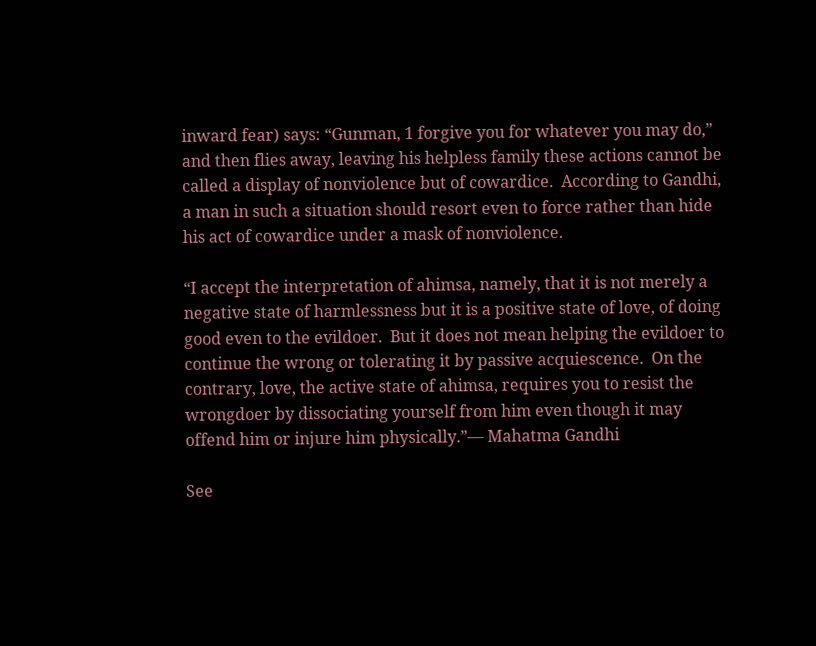inward fear) says: “Gunman, 1 forgive you for whatever you may do,” and then flies away, leaving his helpless family these actions cannot be called a display of nonviolence but of cowardice.  According to Gandhi, a man in such a situation should resort even to force rather than hide his act of cowardice under a mask of nonviolence.

“I accept the interpretation of ahimsa, namely, that it is not merely a negative state of harmlessness but it is a positive state of love, of doing good even to the evildoer.  But it does not mean helping the evildoer to continue the wrong or tolerating it by passive acquiescence.  On the contrary, love, the active state of ahimsa, requires you to resist the wrongdoer by dissociating yourself from him even though it may offend him or injure him physically.”— Mahatma Gandhi

See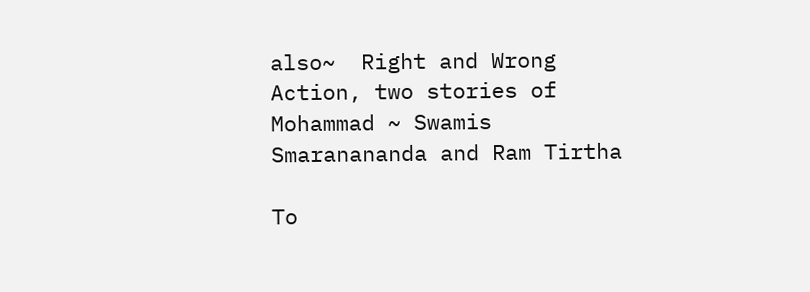also~  Right and Wrong Action, two stories of Mohammad ~ Swamis Smaranananda and Ram Tirtha

To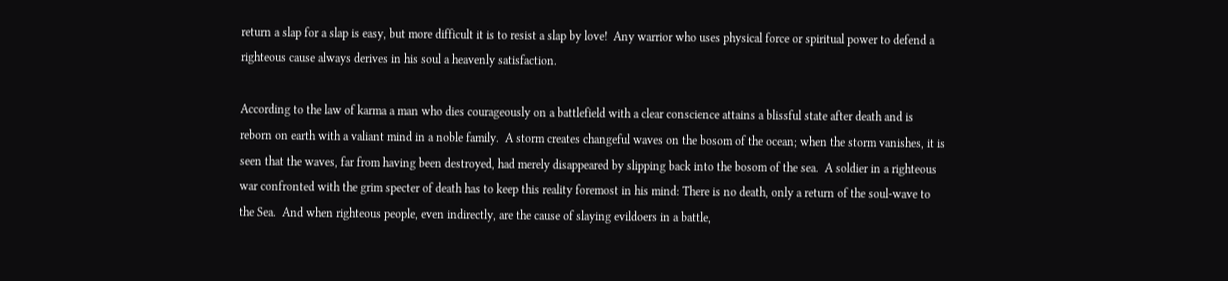return a slap for a slap is easy, but more difficult it is to resist a slap by love!  Any warrior who uses physical force or spiritual power to defend a righteous cause always derives in his soul a heavenly satisfaction.

According to the law of karma a man who dies courageously on a battlefield with a clear conscience attains a blissful state after death and is reborn on earth with a valiant mind in a noble family.  A storm creates changeful waves on the bosom of the ocean; when the storm vanishes, it is seen that the waves, far from having been destroyed, had merely disappeared by slipping back into the bosom of the sea.  A soldier in a righteous war confronted with the grim specter of death has to keep this reality foremost in his mind: There is no death, only a return of the soul-wave to the Sea.  And when righteous people, even indirectly, are the cause of slaying evildoers in a battle,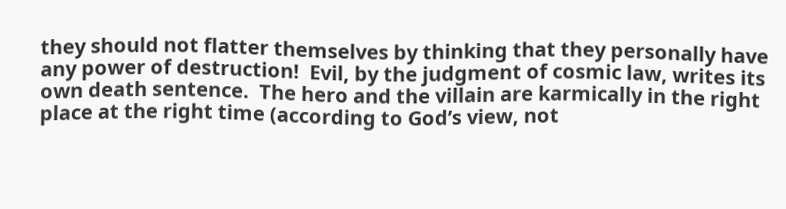they should not flatter themselves by thinking that they personally have any power of destruction!  Evil, by the judgment of cosmic law, writes its own death sentence.  The hero and the villain are karmically in the right place at the right time (according to God’s view, not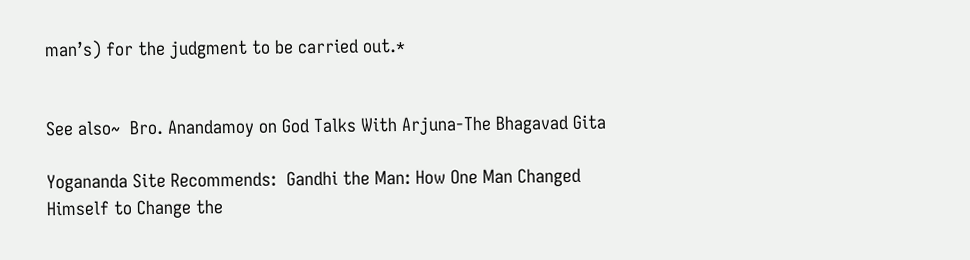man’s) for the judgment to be carried out.*


See also~  Bro. Anandamoy on God Talks With Arjuna-The Bhagavad Gita

Yogananda Site Recommends:  Gandhi the Man: How One Man Changed Himself to Change the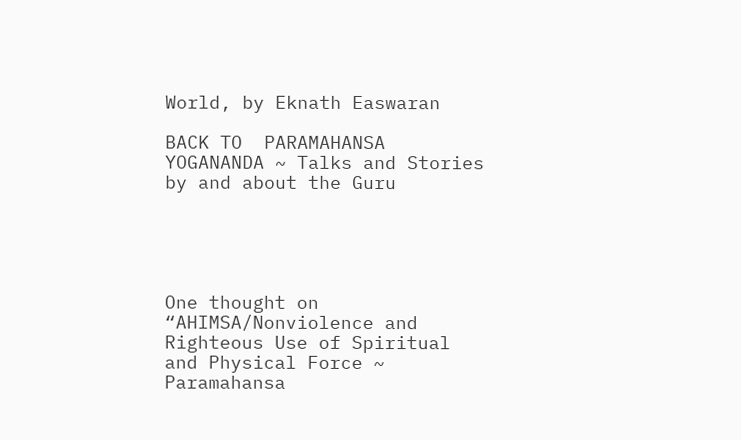World, by Eknath Easwaran

BACK TO  PARAMAHANSA YOGANANDA ~ Talks and Stories by and about the Guru





One thought on “AHIMSA/Nonviolence and Righteous Use of Spiritual and Physical Force ~ Paramahansa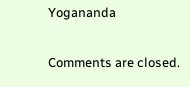Yogananda

Comments are closed.